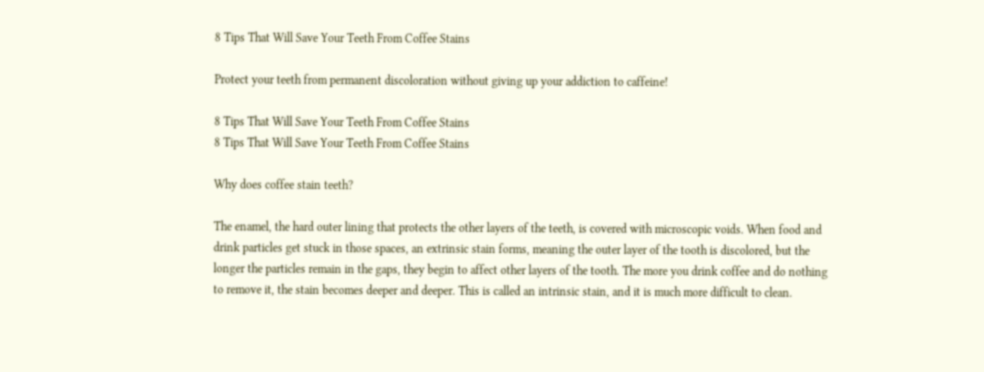8 Tips That Will Save Your Teeth From Coffee Stains

Protect your teeth from permanent discoloration without giving up your addiction to caffeine!

8 Tips That Will Save Your Teeth From Coffee Stains
8 Tips That Will Save Your Teeth From Coffee Stains

Why does coffee stain teeth?

The enamel, the hard outer lining that protects the other layers of the teeth, is covered with microscopic voids. When food and drink particles get stuck in those spaces, an extrinsic stain forms, meaning the outer layer of the tooth is discolored, but the longer the particles remain in the gaps, they begin to affect other layers of the tooth. The more you drink coffee and do nothing to remove it, the stain becomes deeper and deeper. This is called an intrinsic stain, and it is much more difficult to clean.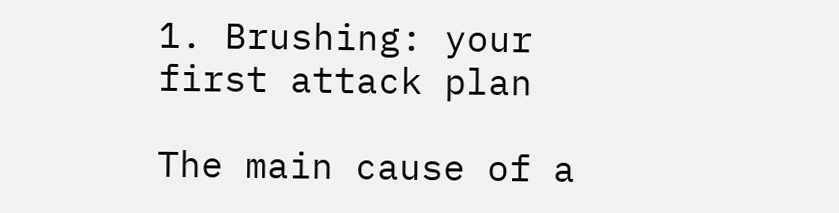1. Brushing: your first attack plan

The main cause of a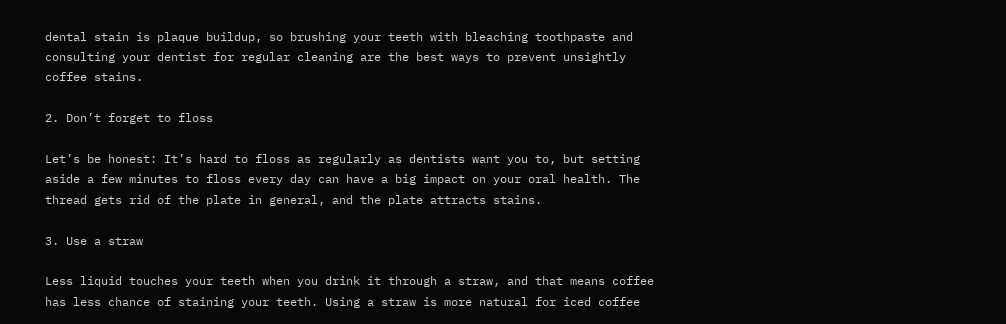dental stain is plaque buildup, so brushing your teeth with bleaching toothpaste and consulting your dentist for regular cleaning are the best ways to prevent unsightly coffee stains.

2. Don’t forget to floss

Let’s be honest: It’s hard to floss as regularly as dentists want you to, but setting aside a few minutes to floss every day can have a big impact on your oral health. The thread gets rid of the plate in general, and the plate attracts stains.

3. Use a straw

Less liquid touches your teeth when you drink it through a straw, and that means coffee has less chance of staining your teeth. Using a straw is more natural for iced coffee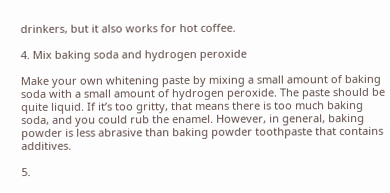drinkers, but it also works for hot coffee.

4. Mix baking soda and hydrogen peroxide

Make your own whitening paste by mixing a small amount of baking soda with a small amount of hydrogen peroxide. The paste should be quite liquid. If it’s too gritty, that means there is too much baking soda, and you could rub the enamel. However, in general, baking powder is less abrasive than baking powder toothpaste that contains additives.

5.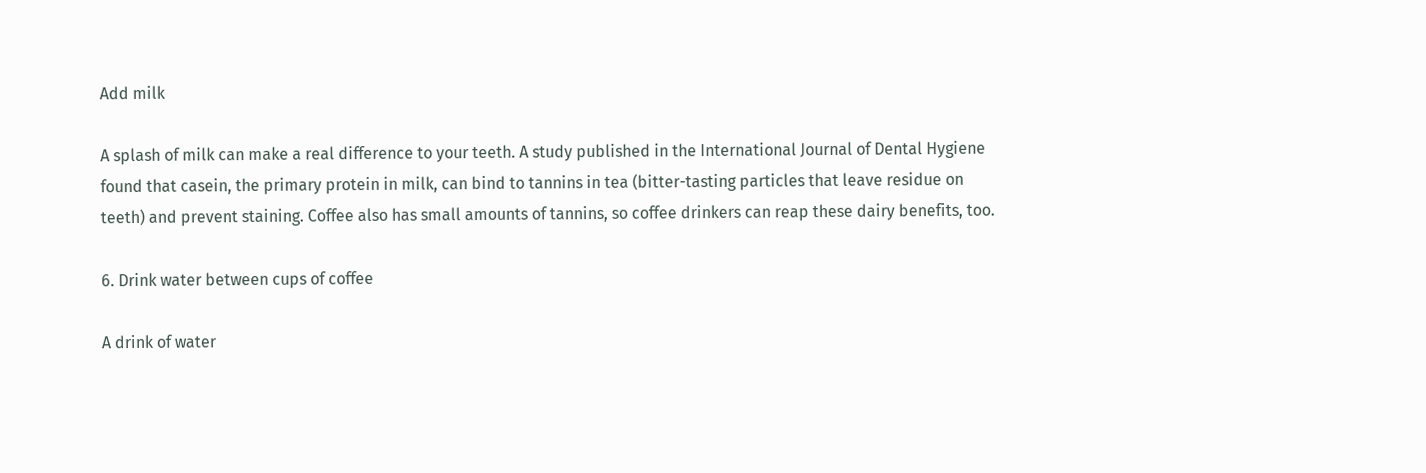Add milk

A splash of milk can make a real difference to your teeth. A study published in the International Journal of Dental Hygiene found that casein, the primary protein in milk, can bind to tannins in tea (bitter-tasting particles that leave residue on teeth) and prevent staining. Coffee also has small amounts of tannins, so coffee drinkers can reap these dairy benefits, too.

6. Drink water between cups of coffee

A drink of water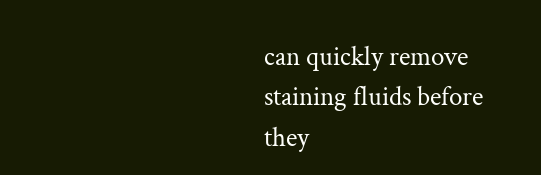can quickly remove staining fluids before they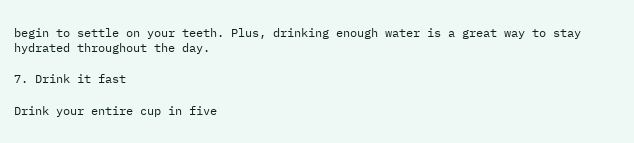begin to settle on your teeth. Plus, drinking enough water is a great way to stay hydrated throughout the day.

7. Drink it fast

Drink your entire cup in five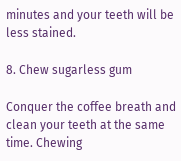minutes and your teeth will be less stained.

8. Chew sugarless gum

Conquer the coffee breath and clean your teeth at the same time. Chewing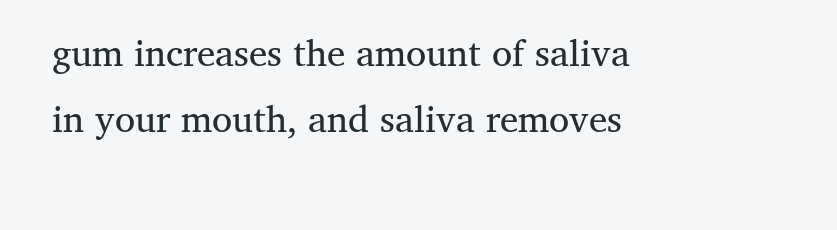gum increases the amount of saliva in your mouth, and saliva removes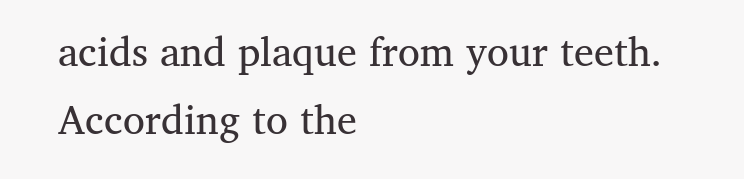acids and plaque from your teeth. According to the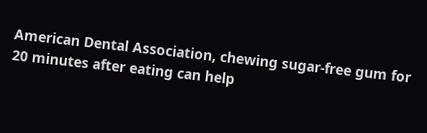American Dental Association, chewing sugar-free gum for 20 minutes after eating can help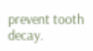prevent tooth decay.